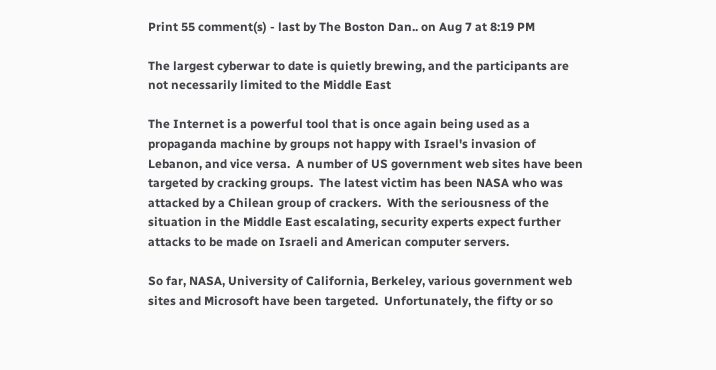Print 55 comment(s) - last by The Boston Dan.. on Aug 7 at 8:19 PM

The largest cyberwar to date is quietly brewing, and the participants are not necessarily limited to the Middle East

The Internet is a powerful tool that is once again being used as a propaganda machine by groups not happy with Israel's invasion of Lebanon, and vice versa.  A number of US government web sites have been targeted by cracking groups.  The latest victim has been NASA who was attacked by a Chilean group of crackers.  With the seriousness of the situation in the Middle East escalating, security experts expect further attacks to be made on Israeli and American computer servers.

So far, NASA, University of California, Berkeley, various government web sites and Microsoft have been targeted.  Unfortunately, the fifty or so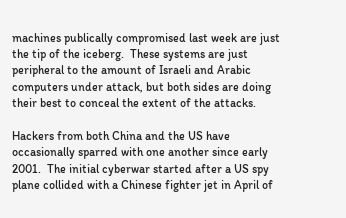machines publically compromised last week are just the tip of the iceberg.  These systems are just peripheral to the amount of Israeli and Arabic computers under attack, but both sides are doing their best to conceal the extent of the attacks.

Hackers from both China and the US have occasionally sparred with one another since early 2001.  The initial cyberwar started after a US spy plane collided with a Chinese fighter jet in April of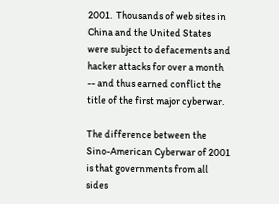2001.  Thousands of web sites in China and the United States were subject to defacements and hacker attacks for over a month -- and thus earned conflict the title of the first major cyberwar.

The difference between the Sino-American Cyberwar of 2001 is that governments from all sides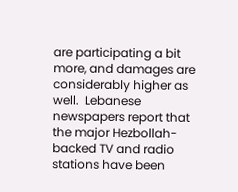are participating a bit more, and damages are considerably higher as well.  Lebanese newspapers report that the major Hezbollah-backed TV and radio stations have been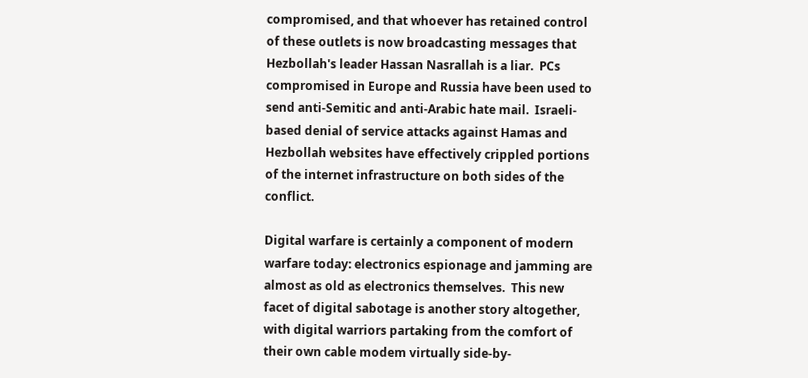compromised, and that whoever has retained control of these outlets is now broadcasting messages that Hezbollah's leader Hassan Nasrallah is a liar.  PCs compromised in Europe and Russia have been used to send anti-Semitic and anti-Arabic hate mail.  Israeli-based denial of service attacks against Hamas and Hezbollah websites have effectively crippled portions of the internet infrastructure on both sides of the conflict.

Digital warfare is certainly a component of modern warfare today: electronics espionage and jamming are almost as old as electronics themselves.  This new facet of digital sabotage is another story altogether, with digital warriors partaking from the comfort of their own cable modem virtually side-by-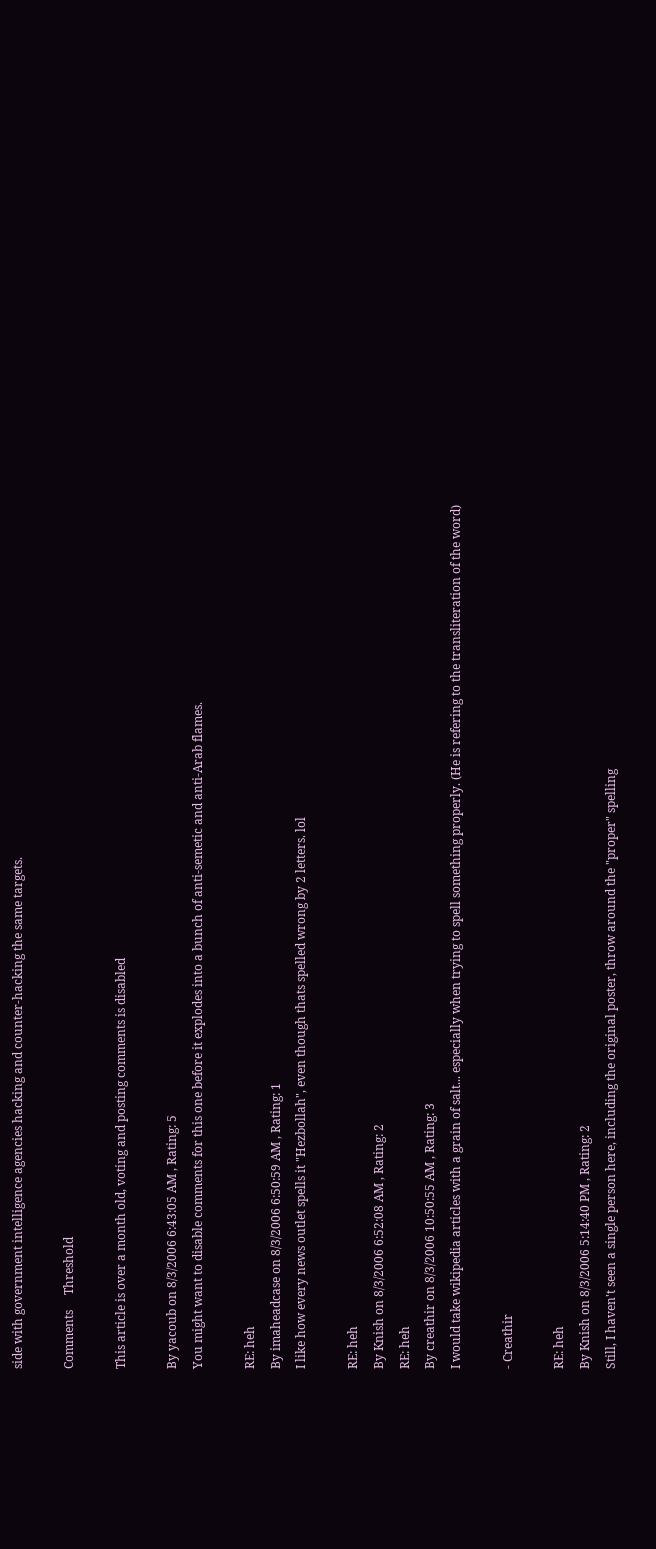side with government intelligence agencies hacking and counter-hacking the same targets.

Comments     Threshold

This article is over a month old, voting and posting comments is disabled

By yacoub on 8/3/2006 6:43:05 AM , Rating: 5
You might want to disable comments for this one before it explodes into a bunch of anti-semetic and anti-Arab flames.

RE: heh
By imaheadcase on 8/3/2006 6:50:59 AM , Rating: 1
I like how every news outlet spells it "Hezbollah", even though thats spelled wrong by 2 letters. lol

RE: heh
By Knish on 8/3/2006 6:52:08 AM , Rating: 2
RE: heh
By creathir on 8/3/2006 10:50:55 AM , Rating: 3
I would take wikipedia articles with a grain of salt... especially when trying to spell something properly. (He is refering to the transliteration of the word)

- Creathir

RE: heh
By Knish on 8/3/2006 5:14:40 PM , Rating: 2
Still, I haven't seen a single person here, including the original poster, throw around the "proper" spelling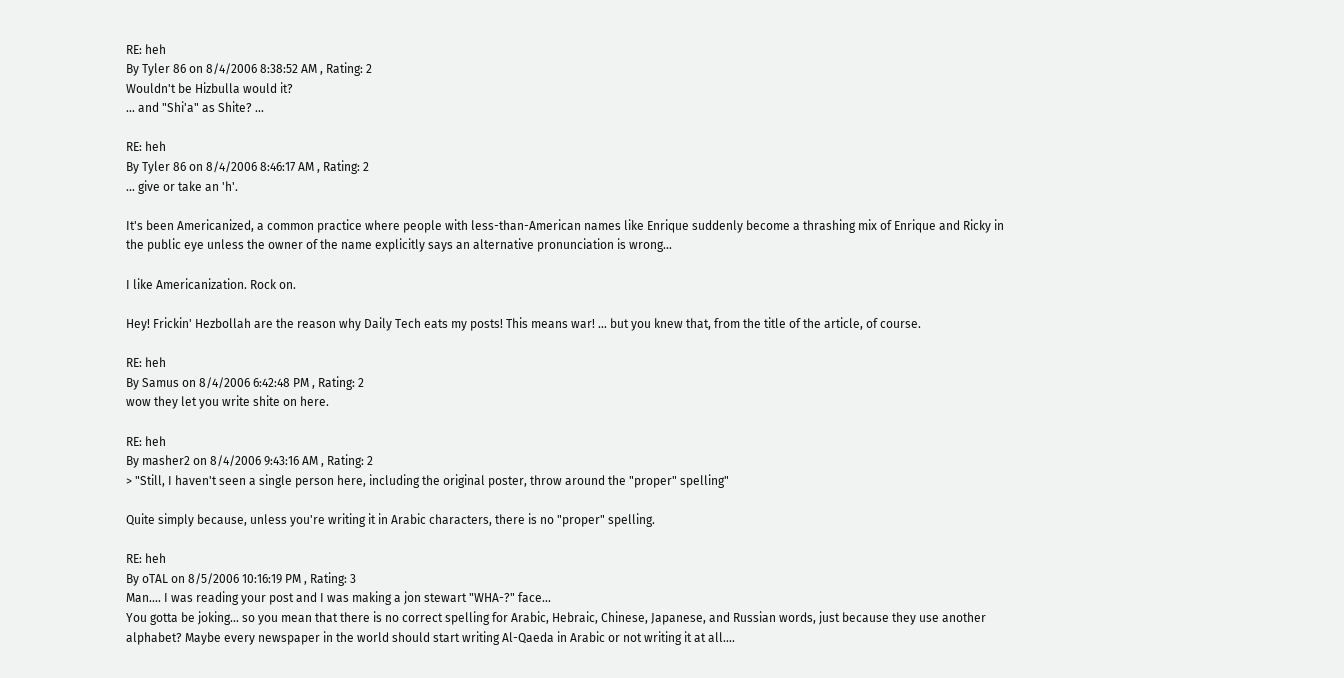RE: heh
By Tyler 86 on 8/4/2006 8:38:52 AM , Rating: 2
Wouldn't be Hizbulla would it?
... and "Shi'a" as Shite? ...

RE: heh
By Tyler 86 on 8/4/2006 8:46:17 AM , Rating: 2
... give or take an 'h'.

It's been Americanized, a common practice where people with less-than-American names like Enrique suddenly become a thrashing mix of Enrique and Ricky in the public eye unless the owner of the name explicitly says an alternative pronunciation is wrong...

I like Americanization. Rock on.

Hey! Frickin' Hezbollah are the reason why Daily Tech eats my posts! This means war! ... but you knew that, from the title of the article, of course.

RE: heh
By Samus on 8/4/2006 6:42:48 PM , Rating: 2
wow they let you write shite on here.

RE: heh
By masher2 on 8/4/2006 9:43:16 AM , Rating: 2
> "Still, I haven't seen a single person here, including the original poster, throw around the "proper" spelling"

Quite simply because, unless you're writing it in Arabic characters, there is no "proper" spelling.

RE: heh
By oTAL on 8/5/2006 10:16:19 PM , Rating: 3
Man.... I was reading your post and I was making a jon stewart "WHA-?" face...
You gotta be joking... so you mean that there is no correct spelling for Arabic, Hebraic, Chinese, Japanese, and Russian words, just because they use another alphabet? Maybe every newspaper in the world should start writing Al-Qaeda in Arabic or not writing it at all....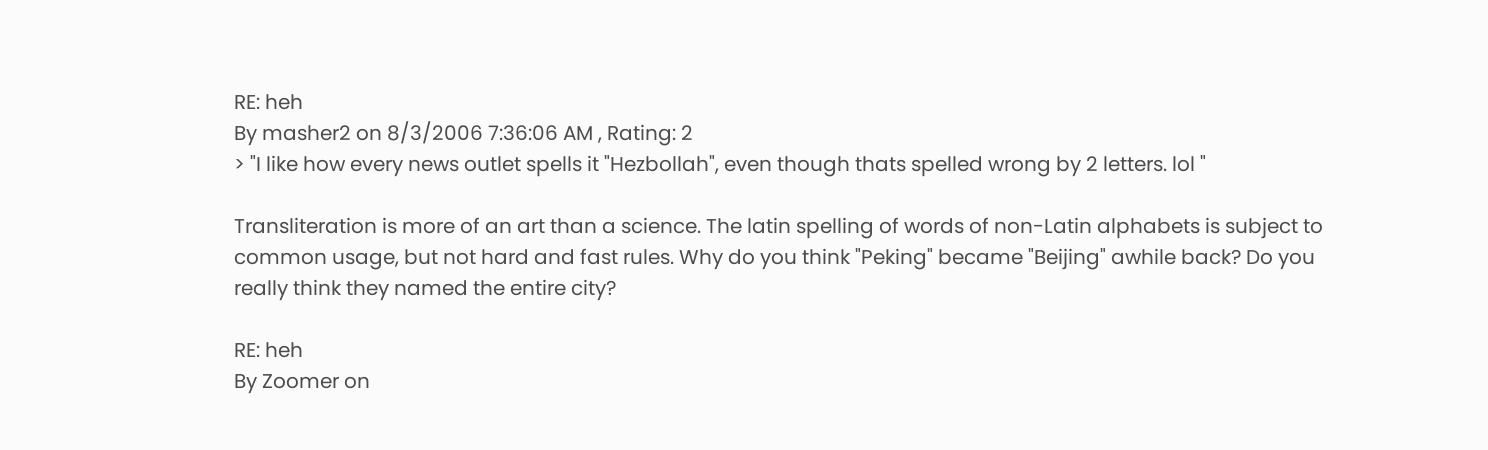RE: heh
By masher2 on 8/3/2006 7:36:06 AM , Rating: 2
> "I like how every news outlet spells it "Hezbollah", even though thats spelled wrong by 2 letters. lol "

Transliteration is more of an art than a science. The latin spelling of words of non-Latin alphabets is subject to common usage, but not hard and fast rules. Why do you think "Peking" became "Beijing" awhile back? Do you really think they named the entire city?

RE: heh
By Zoomer on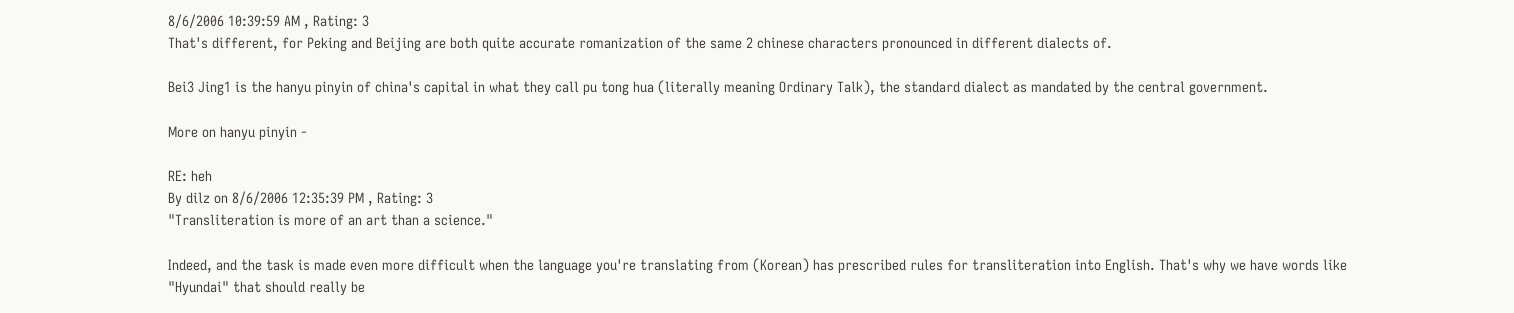8/6/2006 10:39:59 AM , Rating: 3
That's different, for Peking and Beijing are both quite accurate romanization of the same 2 chinese characters pronounced in different dialects of.

Bei3 Jing1 is the hanyu pinyin of china's capital in what they call pu tong hua (literally meaning Ordinary Talk), the standard dialect as mandated by the central government.

More on hanyu pinyin -

RE: heh
By dilz on 8/6/2006 12:35:39 PM , Rating: 3
"Transliteration is more of an art than a science."

Indeed, and the task is made even more difficult when the language you're translating from (Korean) has prescribed rules for transliteration into English. That's why we have words like "Hyundai" that should really be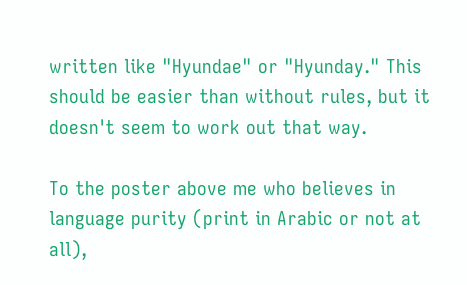written like "Hyundae" or "Hyunday." This should be easier than without rules, but it doesn't seem to work out that way.

To the poster above me who believes in language purity (print in Arabic or not at all),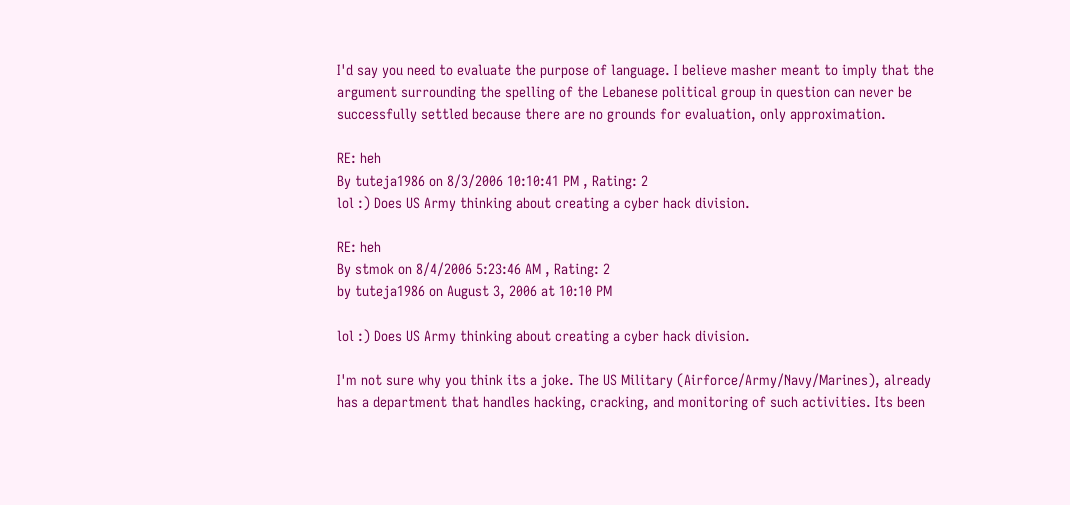I'd say you need to evaluate the purpose of language. I believe masher meant to imply that the argument surrounding the spelling of the Lebanese political group in question can never be successfully settled because there are no grounds for evaluation, only approximation.

RE: heh
By tuteja1986 on 8/3/2006 10:10:41 PM , Rating: 2
lol :) Does US Army thinking about creating a cyber hack division.

RE: heh
By stmok on 8/4/2006 5:23:46 AM , Rating: 2
by tuteja1986 on August 3, 2006 at 10:10 PM

lol :) Does US Army thinking about creating a cyber hack division.

I'm not sure why you think its a joke. The US Military (Airforce/Army/Navy/Marines), already has a department that handles hacking, cracking, and monitoring of such activities. Its been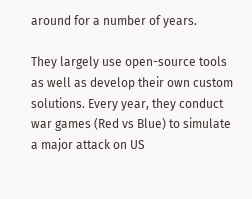around for a number of years.

They largely use open-source tools as well as develop their own custom solutions. Every year, they conduct war games (Red vs Blue) to simulate a major attack on US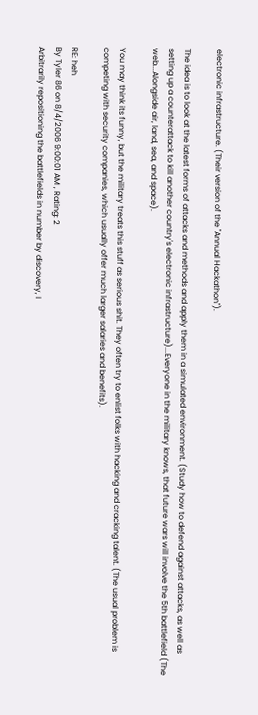electronic infrastructure. (Their version of the "Annual Hackathon").

The idea is to look at the latest forms of attacks and methods and apply them in a simulated environment. (Study how to defend against attacks, as well as setting up a counterattack to kill another country's electronic infrastructure)...Everyone in the military knows, that future wars will involve the 5th battlefield (The web...Alongside air, land, sea, and space).

You may think its funny, but the military treats this stuff as serious shit. They often try to enlist folks with hacking and cracking talent. (The usual problem is competing with security companies, which usually offer much larger salaries and benefits).

RE: heh
By Tyler 86 on 8/4/2006 9:00:01 AM , Rating: 2
Arbitrarily repositioning the battlefields in number by discovery, I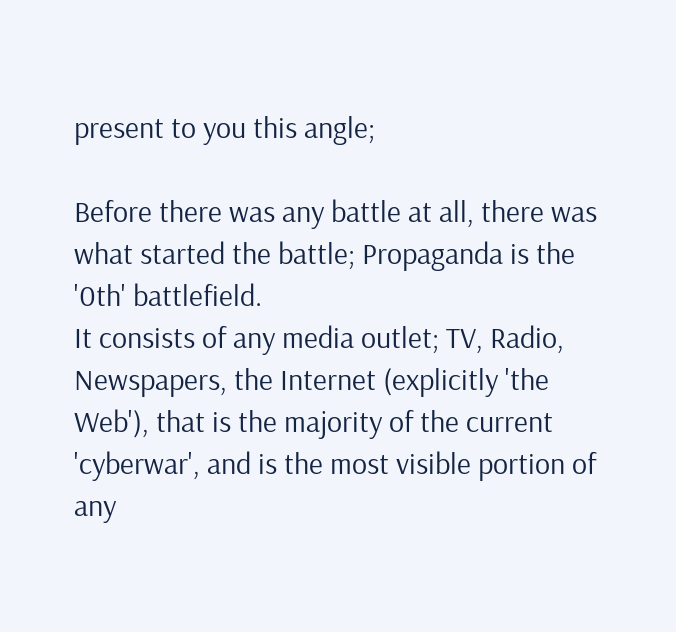present to you this angle;

Before there was any battle at all, there was what started the battle; Propaganda is the '0th' battlefield.
It consists of any media outlet; TV, Radio, Newspapers, the Internet (explicitly 'the Web'), that is the majority of the current 'cyberwar', and is the most visible portion of any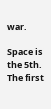war.

Space is the 5th. The first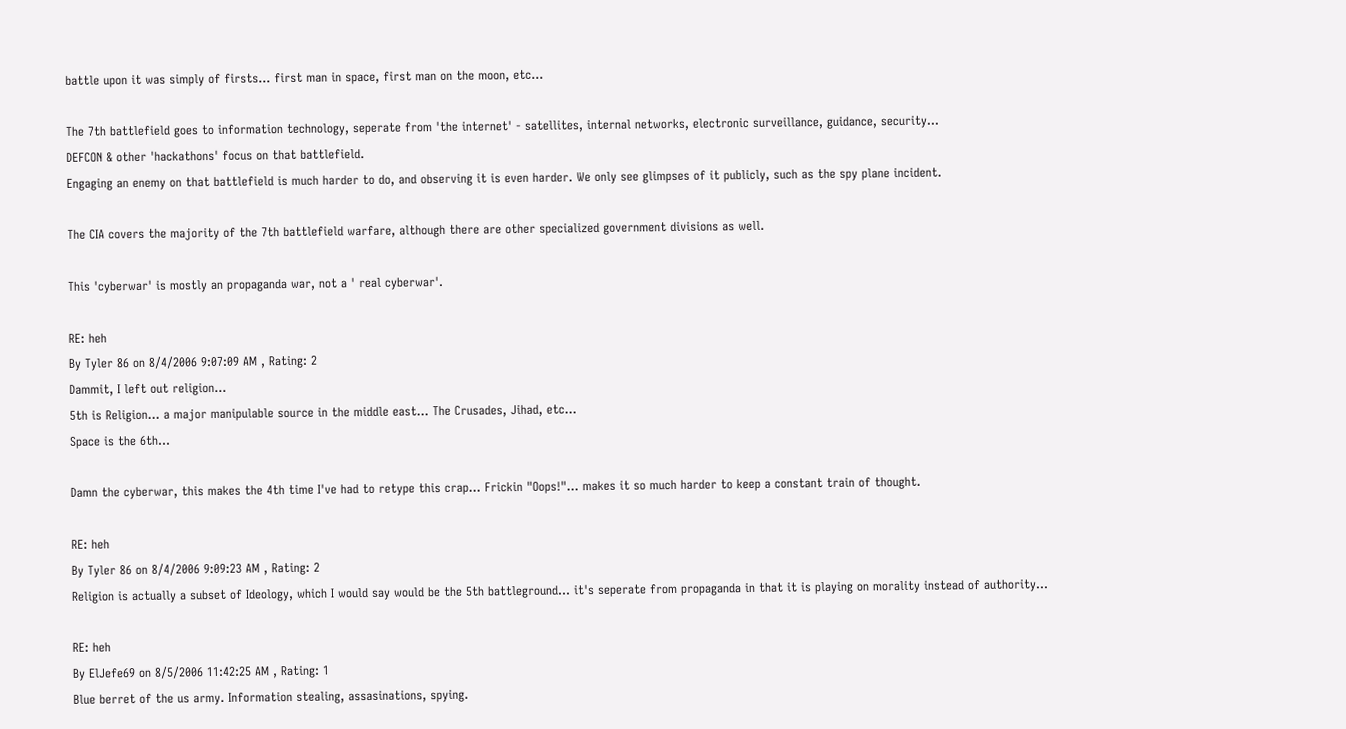battle upon it was simply of firsts... first man in space, first man on the moon, etc...

The 7th battlefield goes to information technology, seperate from 'the internet' - satellites, internal networks, electronic surveillance, guidance, security...
DEFCON & other 'hackathons' focus on that battlefield.
Engaging an enemy on that battlefield is much harder to do, and observing it is even harder. We only see glimpses of it publicly, such as the spy plane incident.

The CIA covers the majority of the 7th battlefield warfare, although there are other specialized government divisions as well.

This 'cyberwar' is mostly an propaganda war, not a ' real cyberwar'.

RE: heh
By Tyler 86 on 8/4/2006 9:07:09 AM , Rating: 2
Dammit, I left out religion...
5th is Religion... a major manipulable source in the middle east... The Crusades, Jihad, etc...
Space is the 6th...

Damn the cyberwar, this makes the 4th time I've had to retype this crap... Frickin "Oops!"... makes it so much harder to keep a constant train of thought.

RE: heh
By Tyler 86 on 8/4/2006 9:09:23 AM , Rating: 2
Religion is actually a subset of Ideology, which I would say would be the 5th battleground... it's seperate from propaganda in that it is playing on morality instead of authority...

RE: heh
By ElJefe69 on 8/5/2006 11:42:25 AM , Rating: 1
Blue berret of the us army. Information stealing, assasinations, spying.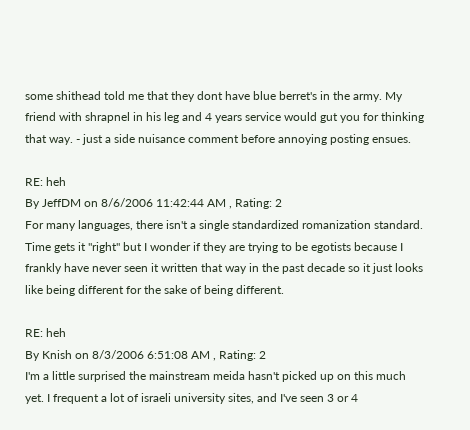some shithead told me that they dont have blue berret's in the army. My friend with shrapnel in his leg and 4 years service would gut you for thinking that way. - just a side nuisance comment before annoying posting ensues.

RE: heh
By JeffDM on 8/6/2006 11:42:44 AM , Rating: 2
For many languages, there isn't a single standardized romanization standard. Time gets it "right" but I wonder if they are trying to be egotists because I frankly have never seen it written that way in the past decade so it just looks like being different for the sake of being different.

RE: heh
By Knish on 8/3/2006 6:51:08 AM , Rating: 2
I'm a little surprised the mainstream meida hasn't picked up on this much yet. I frequent a lot of israeli university sites, and I've seen 3 or 4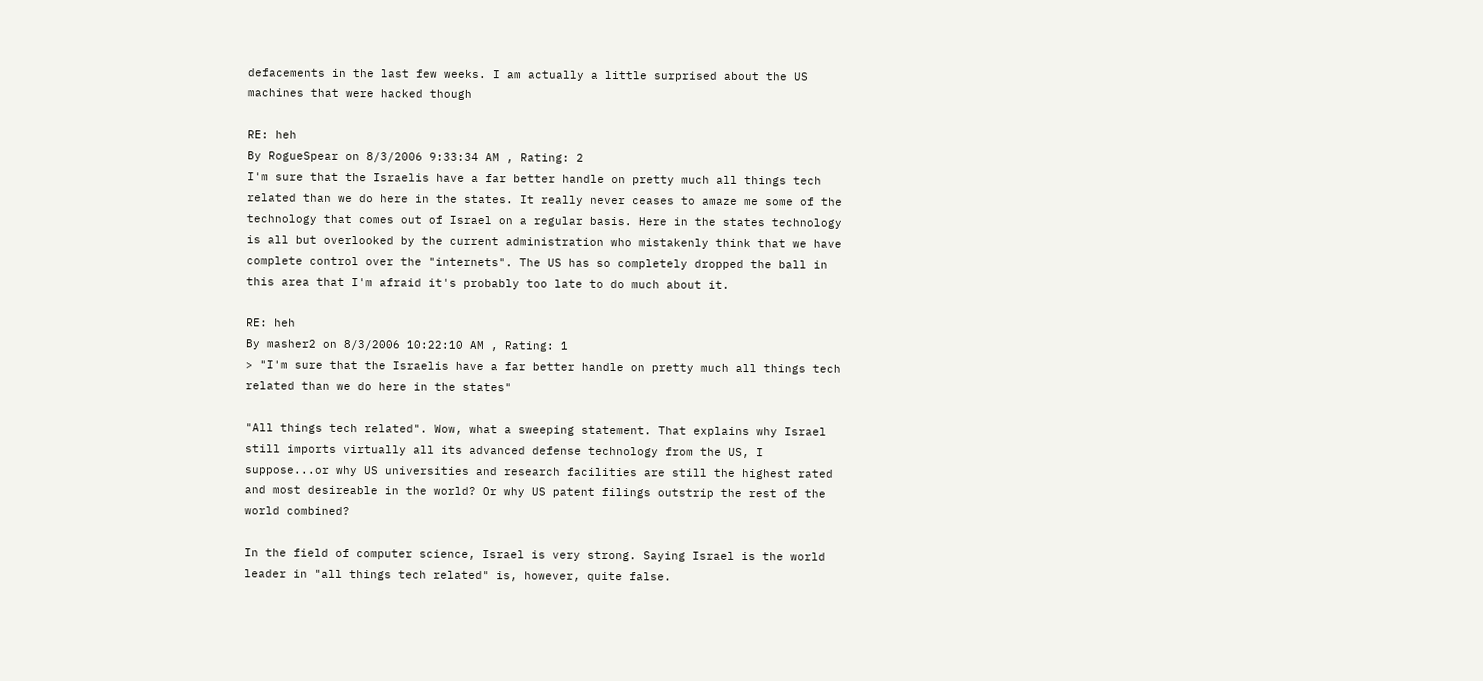defacements in the last few weeks. I am actually a little surprised about the US machines that were hacked though

RE: heh
By RogueSpear on 8/3/2006 9:33:34 AM , Rating: 2
I'm sure that the Israelis have a far better handle on pretty much all things tech related than we do here in the states. It really never ceases to amaze me some of the technology that comes out of Israel on a regular basis. Here in the states technology is all but overlooked by the current administration who mistakenly think that we have complete control over the "internets". The US has so completely dropped the ball in this area that I'm afraid it's probably too late to do much about it.

RE: heh
By masher2 on 8/3/2006 10:22:10 AM , Rating: 1
> "I'm sure that the Israelis have a far better handle on pretty much all things tech related than we do here in the states"

"All things tech related". Wow, what a sweeping statement. That explains why Israel still imports virtually all its advanced defense technology from the US, I suppose...or why US universities and research facilities are still the highest rated and most desireable in the world? Or why US patent filings outstrip the rest of the world combined?

In the field of computer science, Israel is very strong. Saying Israel is the world leader in "all things tech related" is, however, quite false.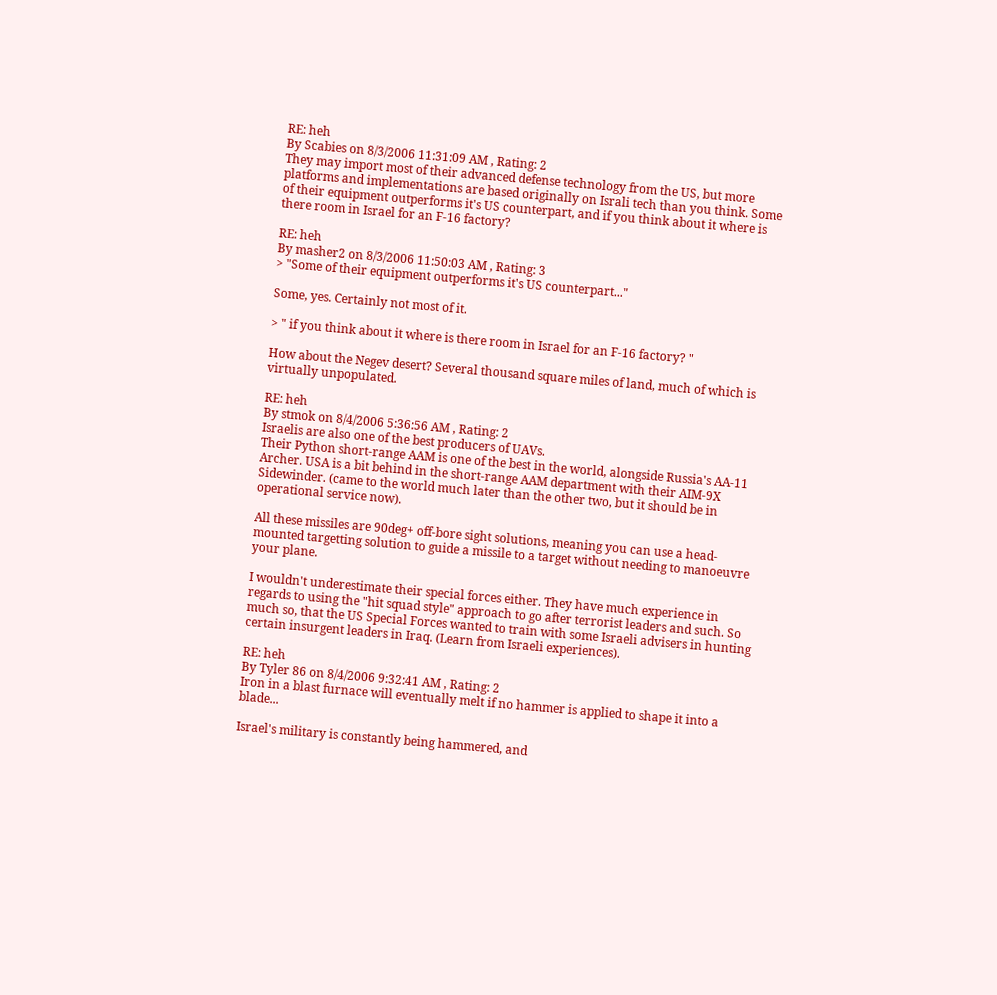RE: heh
By Scabies on 8/3/2006 11:31:09 AM , Rating: 2
They may import most of their advanced defense technology from the US, but more platforms and implementations are based originally on Israli tech than you think. Some of their equipment outperforms it's US counterpart, and if you think about it where is there room in Israel for an F-16 factory?

RE: heh
By masher2 on 8/3/2006 11:50:03 AM , Rating: 3
> "Some of their equipment outperforms it's US counterpart..."

Some, yes. Certainly not most of it.

> " if you think about it where is there room in Israel for an F-16 factory? "

How about the Negev desert? Several thousand square miles of land, much of which is virtually unpopulated.

RE: heh
By stmok on 8/4/2006 5:36:56 AM , Rating: 2
Israelis are also one of the best producers of UAVs.
Their Python short-range AAM is one of the best in the world, alongside Russia's AA-11 Archer. USA is a bit behind in the short-range AAM department with their AIM-9X Sidewinder. (came to the world much later than the other two, but it should be in operational service now).

All these missiles are 90deg+ off-bore sight solutions, meaning you can use a head-mounted targetting solution to guide a missile to a target without needing to manoeuvre your plane.

I wouldn't underestimate their special forces either. They have much experience in regards to using the "hit squad style" approach to go after terrorist leaders and such. So much so, that the US Special Forces wanted to train with some Israeli advisers in hunting certain insurgent leaders in Iraq. (Learn from Israeli experiences).

RE: heh
By Tyler 86 on 8/4/2006 9:32:41 AM , Rating: 2
Iron in a blast furnace will eventually melt if no hammer is applied to shape it into a blade...

Israel's military is constantly being hammered, and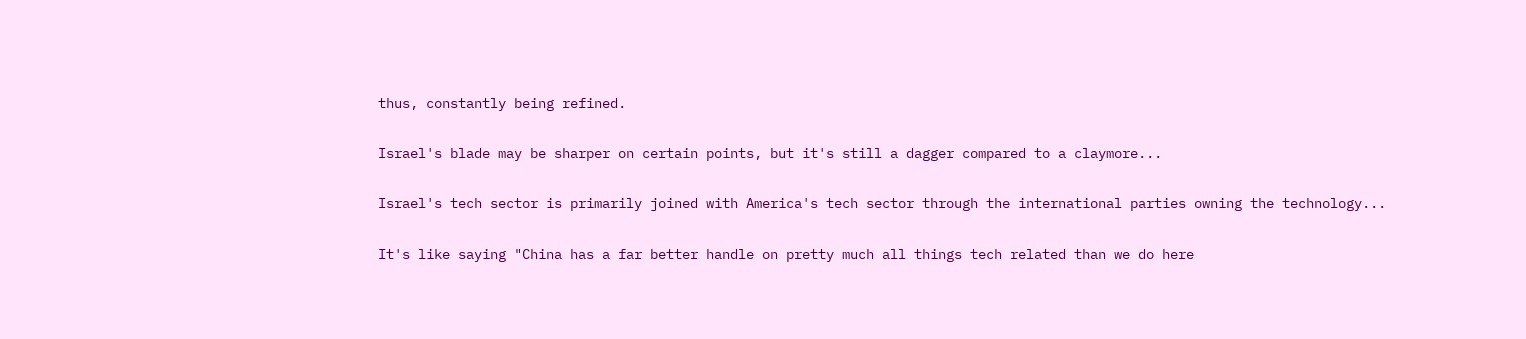thus, constantly being refined.

Israel's blade may be sharper on certain points, but it's still a dagger compared to a claymore...

Israel's tech sector is primarily joined with America's tech sector through the international parties owning the technology...

It's like saying "China has a far better handle on pretty much all things tech related than we do here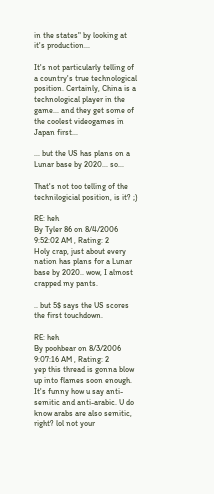in the states" by looking at it's production...

It's not particularly telling of a country's true technological position. Certainly, China is a technological player in the game... and they get some of the coolest videogames in Japan first...

... but the US has plans on a Lunar base by 2020... so...

That's not too telling of the technilogicial position, is it? ;)

RE: heh
By Tyler 86 on 8/4/2006 9:52:02 AM , Rating: 2
Holy crap, just about every nation has plans for a Lunar base by 2020.. wow, I almost crapped my pants.

.. but 5$ says the US scores the first touchdown.

RE: heh
By poohbear on 8/3/2006 9:07:16 AM , Rating: 2
yep this thread is gonna blow up into flames soon enough. It's funny how u say anti-semitic and anti-arabic. U do know arabs are also semitic, right? lol not your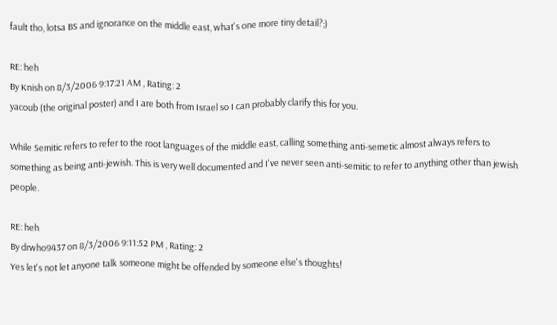fault tho, lotsa BS and ignorance on the middle east, what's one more tiny detail?;)

RE: heh
By Knish on 8/3/2006 9:17:21 AM , Rating: 2
yacoub (the original poster) and I are both from Israel so I can probably clarify this for you.

While Semitic refers to refer to the root languages of the middle east, calling something anti-semetic almost always refers to something as being anti-jewish. This is very well documented and I've never seen anti-semitic to refer to anything other than jewish people.

RE: heh
By drwho9437 on 8/3/2006 9:11:52 PM , Rating: 2
Yes let's not let anyone talk someone might be offended by someone else's thoughts!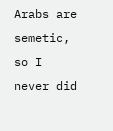Arabs are semetic, so I never did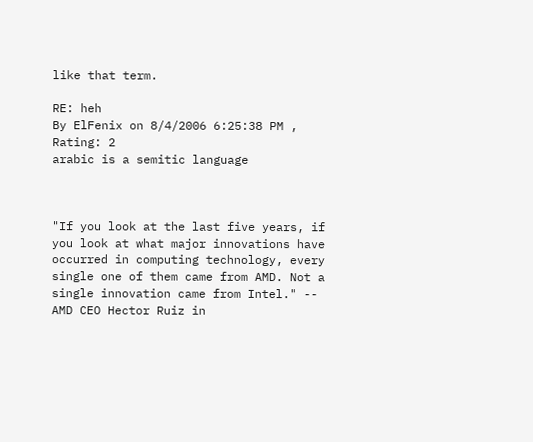like that term.

RE: heh
By ElFenix on 8/4/2006 6:25:38 PM , Rating: 2
arabic is a semitic language



"If you look at the last five years, if you look at what major innovations have occurred in computing technology, every single one of them came from AMD. Not a single innovation came from Intel." -- AMD CEO Hector Ruiz in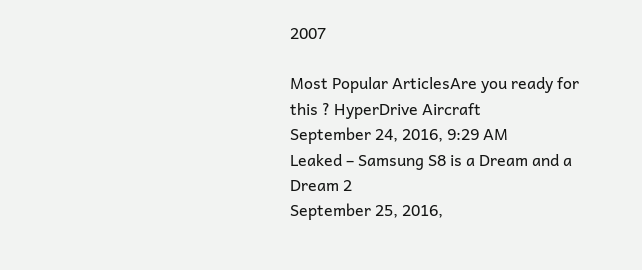2007

Most Popular ArticlesAre you ready for this ? HyperDrive Aircraft
September 24, 2016, 9:29 AM
Leaked – Samsung S8 is a Dream and a Dream 2
September 25, 2016,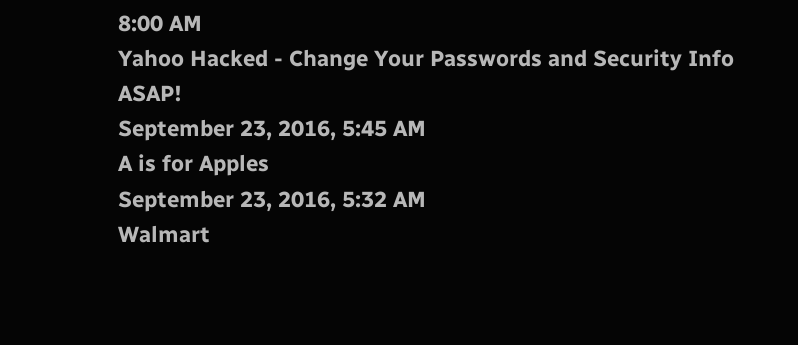8:00 AM
Yahoo Hacked - Change Your Passwords and Security Info ASAP!
September 23, 2016, 5:45 AM
A is for Apples
September 23, 2016, 5:32 AM
Walmart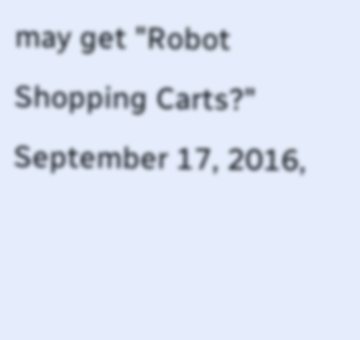may get "Robot Shopping Carts?"
September 17, 2016,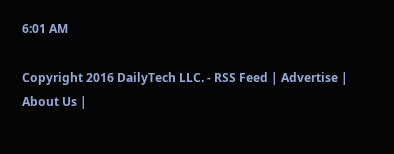6:01 AM

Copyright 2016 DailyTech LLC. - RSS Feed | Advertise | About Us |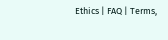Ethics | FAQ | Terms,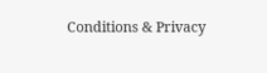Conditions & Privacy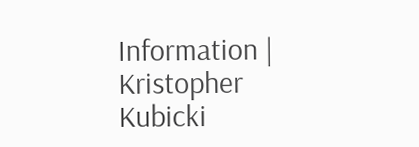Information | Kristopher Kubicki